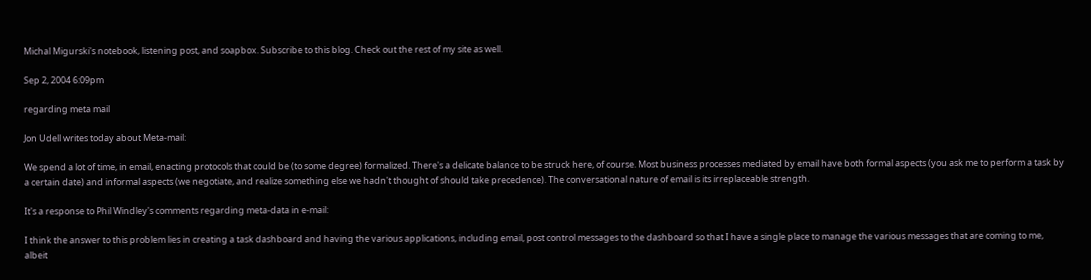Michal Migurski's notebook, listening post, and soapbox. Subscribe to this blog. Check out the rest of my site as well.

Sep 2, 2004 6:09pm

regarding meta mail

Jon Udell writes today about Meta-mail:

We spend a lot of time, in email, enacting protocols that could be (to some degree) formalized. There's a delicate balance to be struck here, of course. Most business processes mediated by email have both formal aspects (you ask me to perform a task by a certain date) and informal aspects (we negotiate, and realize something else we hadn't thought of should take precedence). The conversational nature of email is its irreplaceable strength.

It's a response to Phil Windley's comments regarding meta-data in e-mail:

I think the answer to this problem lies in creating a task dashboard and having the various applications, including email, post control messages to the dashboard so that I have a single place to manage the various messages that are coming to me, albeit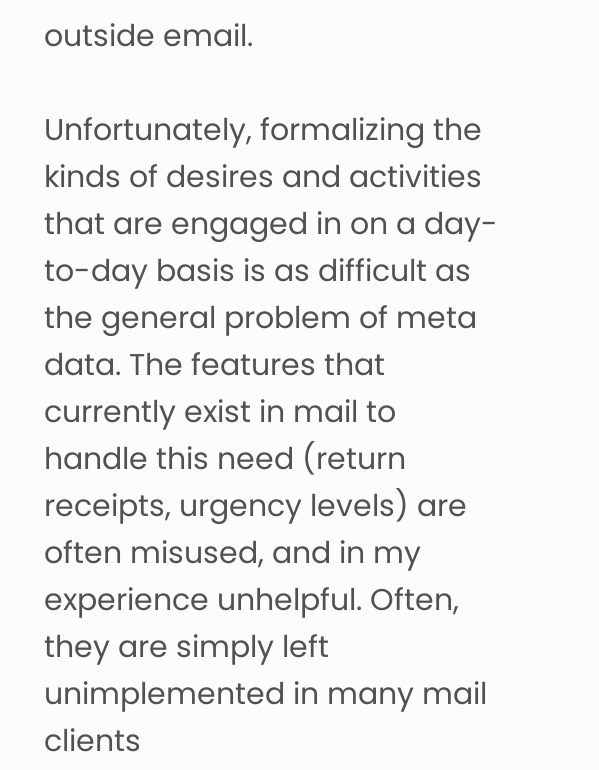outside email.

Unfortunately, formalizing the kinds of desires and activities that are engaged in on a day-to-day basis is as difficult as the general problem of meta data. The features that currently exist in mail to handle this need (return receipts, urgency levels) are often misused, and in my experience unhelpful. Often, they are simply left unimplemented in many mail clients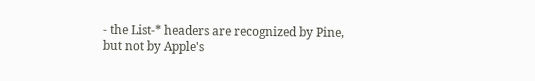- the List-* headers are recognized by Pine, but not by Apple's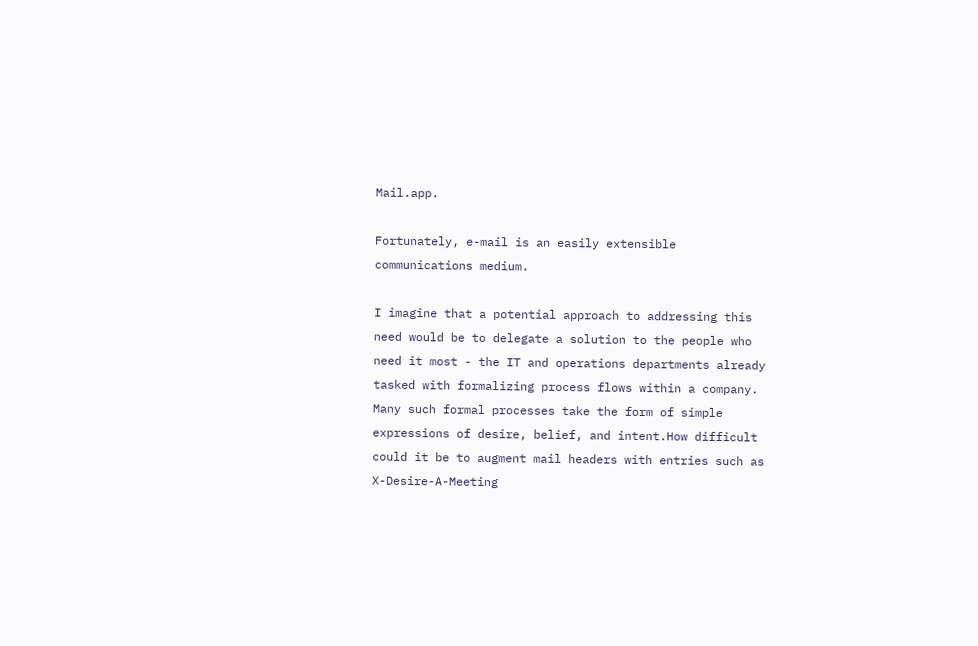Mail.app.

Fortunately, e-mail is an easily extensible communications medium.

I imagine that a potential approach to addressing this need would be to delegate a solution to the people who need it most - the IT and operations departments already tasked with formalizing process flows within a company. Many such formal processes take the form of simple expressions of desire, belief, and intent.How difficult could it be to augment mail headers with entries such as X-Desire-A-Meeting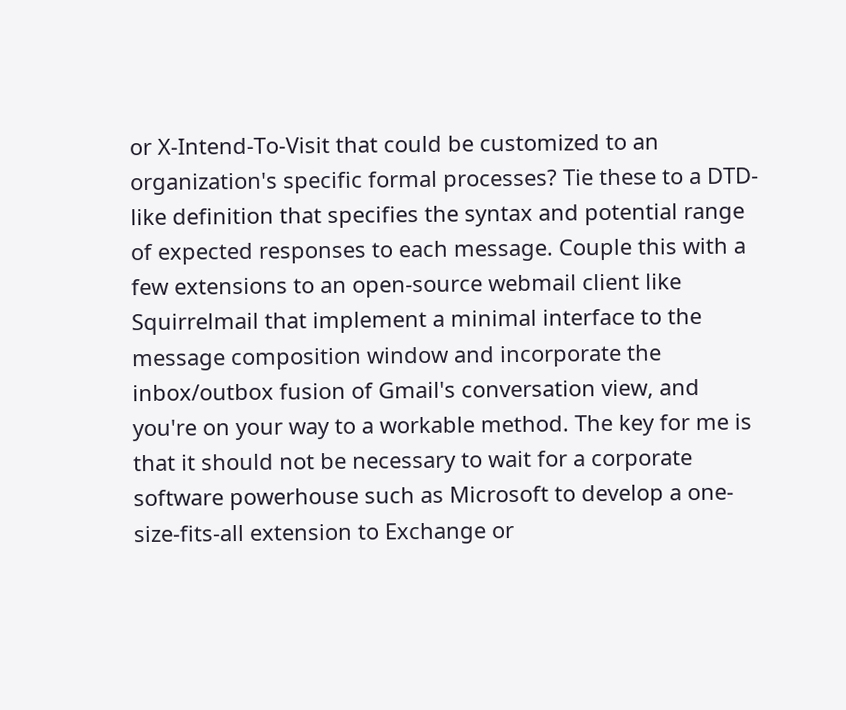or X-Intend-To-Visit that could be customized to an organization's specific formal processes? Tie these to a DTD-like definition that specifies the syntax and potential range of expected responses to each message. Couple this with a few extensions to an open-source webmail client like Squirrelmail that implement a minimal interface to the message composition window and incorporate the inbox/outbox fusion of Gmail's conversation view, and you're on your way to a workable method. The key for me is that it should not be necessary to wait for a corporate software powerhouse such as Microsoft to develop a one-size-fits-all extension to Exchange or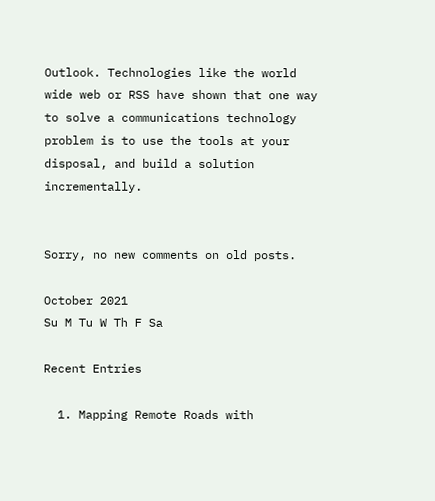Outlook. Technologies like the world wide web or RSS have shown that one way to solve a communications technology problem is to use the tools at your disposal, and build a solution incrementally.


Sorry, no new comments on old posts.

October 2021
Su M Tu W Th F Sa

Recent Entries

  1. Mapping Remote Roads with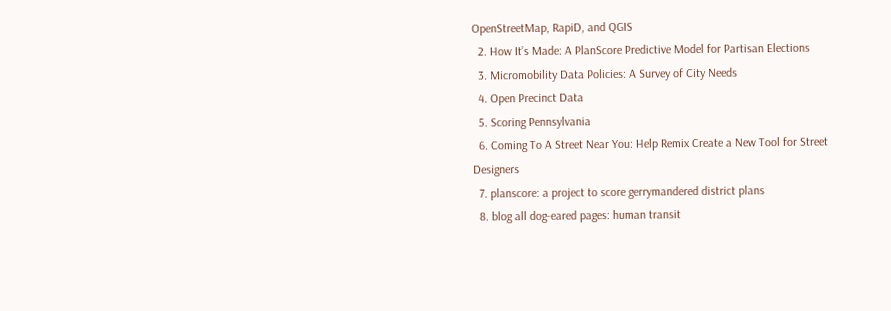OpenStreetMap, RapiD, and QGIS
  2. How It’s Made: A PlanScore Predictive Model for Partisan Elections
  3. Micromobility Data Policies: A Survey of City Needs
  4. Open Precinct Data
  5. Scoring Pennsylvania
  6. Coming To A Street Near You: Help Remix Create a New Tool for Street Designers
  7. planscore: a project to score gerrymandered district plans
  8. blog all dog-eared pages: human transit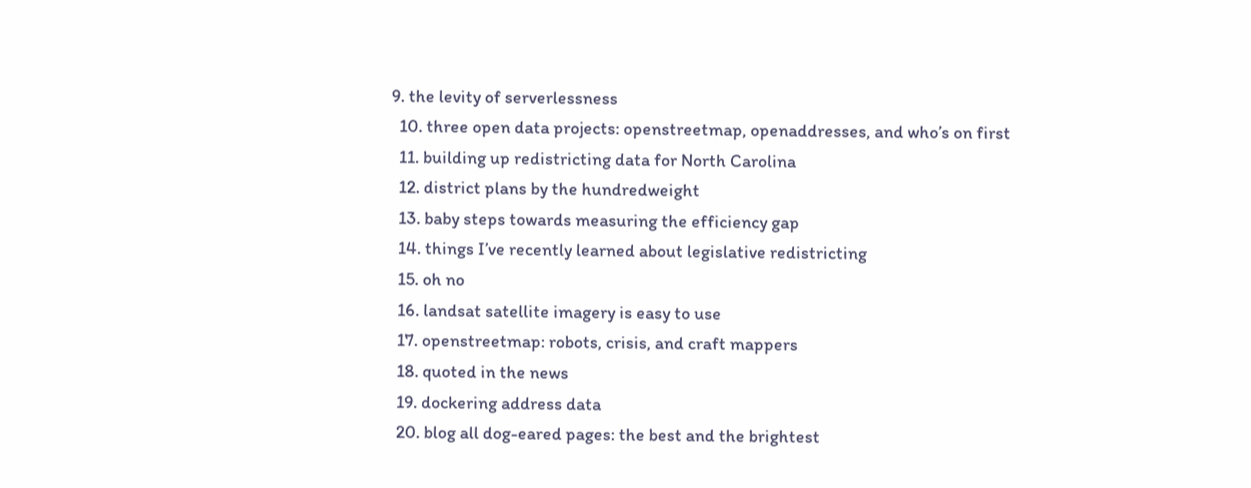9. the levity of serverlessness
  10. three open data projects: openstreetmap, openaddresses, and who’s on first
  11. building up redistricting data for North Carolina
  12. district plans by the hundredweight
  13. baby steps towards measuring the efficiency gap
  14. things I’ve recently learned about legislative redistricting
  15. oh no
  16. landsat satellite imagery is easy to use
  17. openstreetmap: robots, crisis, and craft mappers
  18. quoted in the news
  19. dockering address data
  20. blog all dog-eared pages: the best and the brightest